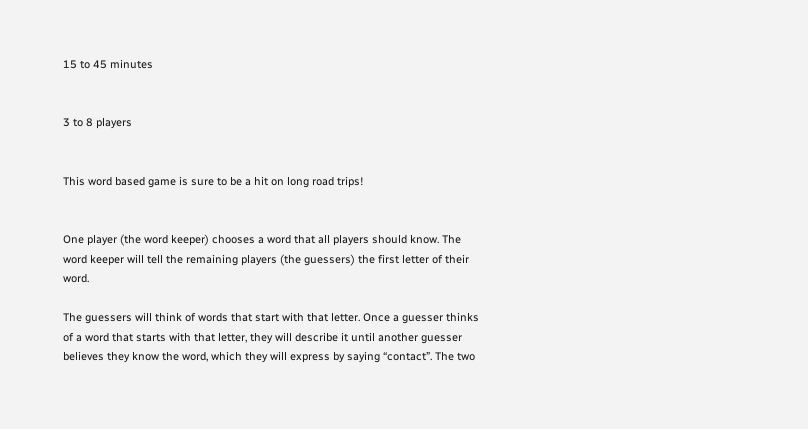15 to 45 minutes


3 to 8 players


This word based game is sure to be a hit on long road trips!


One player (the word keeper) chooses a word that all players should know. The word keeper will tell the remaining players (the guessers) the first letter of their word.

The guessers will think of words that start with that letter. Once a guesser thinks of a word that starts with that letter, they will describe it until another guesser believes they know the word, which they will express by saying “contact”. The two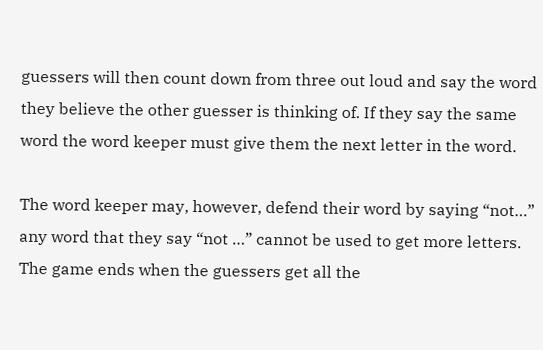guessers will then count down from three out loud and say the word they believe the other guesser is thinking of. If they say the same word the word keeper must give them the next letter in the word.

The word keeper may, however, defend their word by saying “not…” any word that they say “not …” cannot be used to get more letters. The game ends when the guessers get all the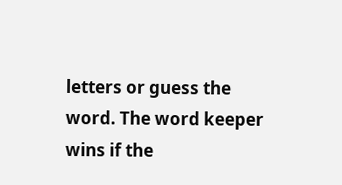letters or guess the word. The word keeper wins if the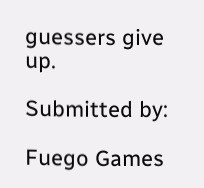guessers give up.

Submitted by:

Fuego Games